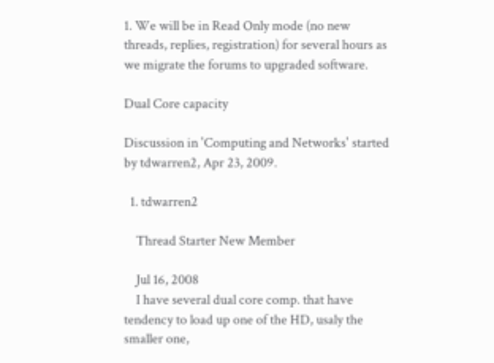1. We will be in Read Only mode (no new threads, replies, registration) for several hours as we migrate the forums to upgraded software.

Dual Core capacity

Discussion in 'Computing and Networks' started by tdwarren2, Apr 23, 2009.

  1. tdwarren2

    Thread Starter New Member

    Jul 16, 2008
    I have several dual core comp. that have tendency to load up one of the HD, usaly the smaller one,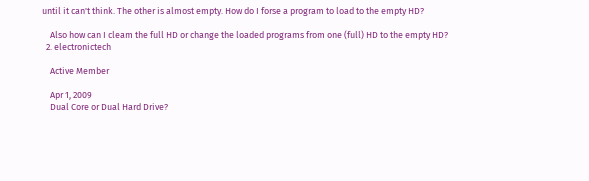until it can't think. The other is almost empty. How do I forse a program to load to the empty HD?

    Also how can I cleam the full HD or change the loaded programs from one (full) HD to the empty HD?
  2. electronictech

    Active Member

    Apr 1, 2009
    Dual Core or Dual Hard Drive?